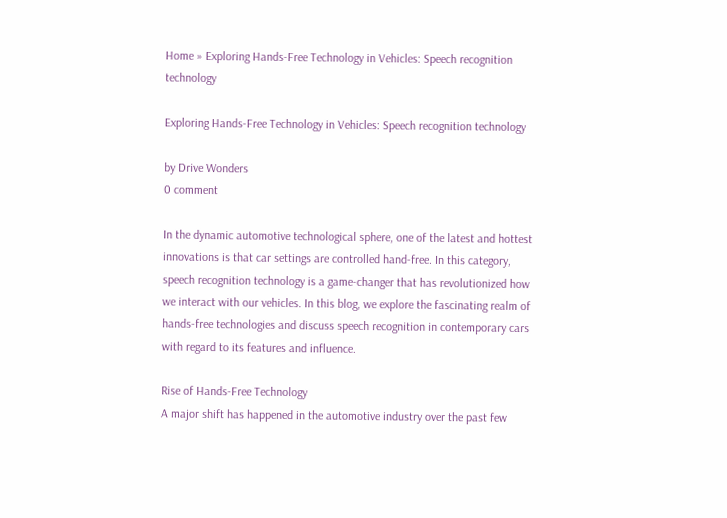Home » Exploring Hands-Free Technology in Vehicles: Speech recognition technology

Exploring Hands-Free Technology in Vehicles: Speech recognition technology

by Drive Wonders
0 comment

In the dynamic automotive technological sphere, one of the latest and hottest innovations is that car settings are controlled hand-free. In this category, speech recognition technology is a game-changer that has revolutionized how we interact with our vehicles. In this blog, we explore the fascinating realm of hands-free technologies and discuss speech recognition in contemporary cars with regard to its features and influence.

Rise of Hands-Free Technology
A major shift has happened in the automotive industry over the past few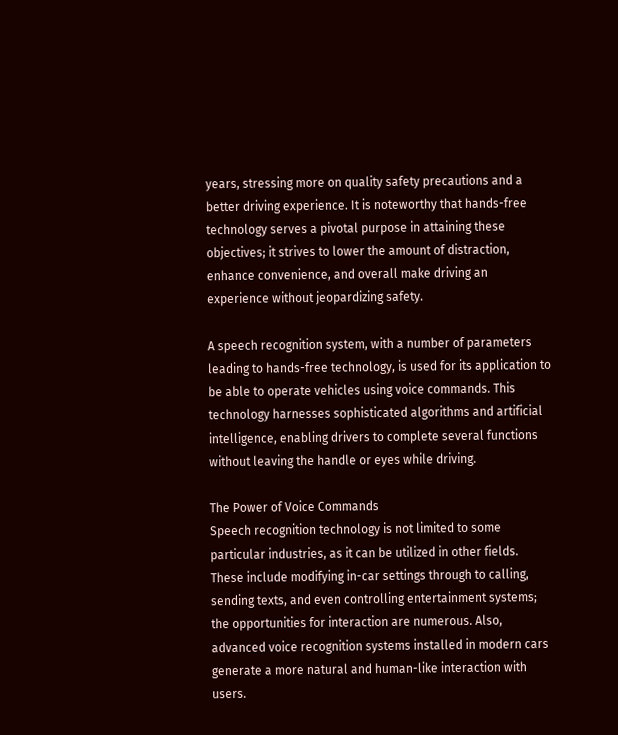years, stressing more on quality safety precautions and a better driving experience. It is noteworthy that hands-free technology serves a pivotal purpose in attaining these objectives; it strives to lower the amount of distraction, enhance convenience, and overall make driving an experience without jeopardizing safety.

A speech recognition system, with a number of parameters leading to hands-free technology, is used for its application to be able to operate vehicles using voice commands. This technology harnesses sophisticated algorithms and artificial intelligence, enabling drivers to complete several functions without leaving the handle or eyes while driving.

The Power of Voice Commands
Speech recognition technology is not limited to some particular industries, as it can be utilized in other fields. These include modifying in-car settings through to calling, sending texts, and even controlling entertainment systems; the opportunities for interaction are numerous. Also, advanced voice recognition systems installed in modern cars generate a more natural and human-like interaction with users.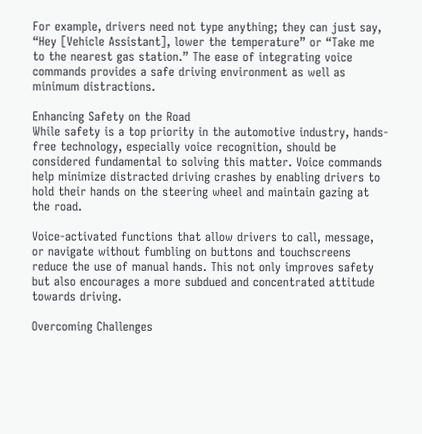For example, drivers need not type anything; they can just say, “Hey [Vehicle Assistant], lower the temperature” or “Take me to the nearest gas station.” The ease of integrating voice commands provides a safe driving environment as well as minimum distractions.

Enhancing Safety on the Road
While safety is a top priority in the automotive industry, hands-free technology, especially voice recognition, should be considered fundamental to solving this matter. Voice commands help minimize distracted driving crashes by enabling drivers to hold their hands on the steering wheel and maintain gazing at the road.

Voice-activated functions that allow drivers to call, message, or navigate without fumbling on buttons and touchscreens reduce the use of manual hands. This not only improves safety but also encourages a more subdued and concentrated attitude towards driving.

Overcoming Challenges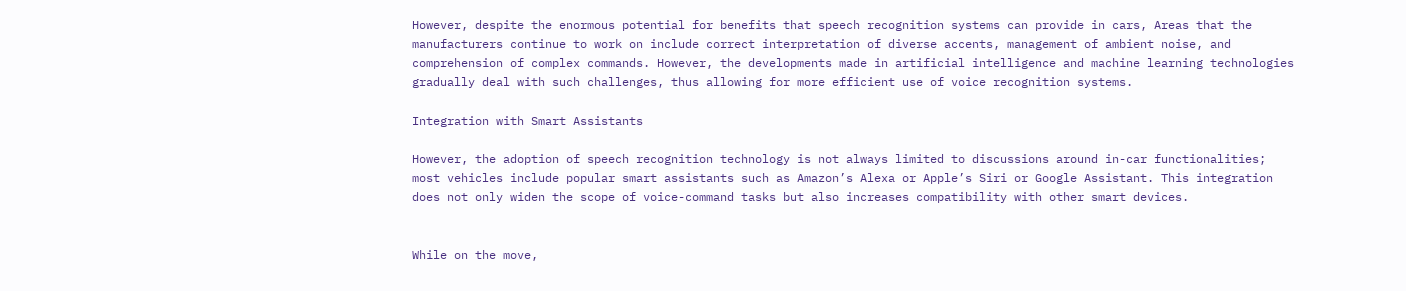However, despite the enormous potential for benefits that speech recognition systems can provide in cars, Areas that the manufacturers continue to work on include correct interpretation of diverse accents, management of ambient noise, and comprehension of complex commands. However, the developments made in artificial intelligence and machine learning technologies gradually deal with such challenges, thus allowing for more efficient use of voice recognition systems.

Integration with Smart Assistants

However, the adoption of speech recognition technology is not always limited to discussions around in-car functionalities; most vehicles include popular smart assistants such as Amazon’s Alexa or Apple’s Siri or Google Assistant. This integration does not only widen the scope of voice-command tasks but also increases compatibility with other smart devices.


While on the move,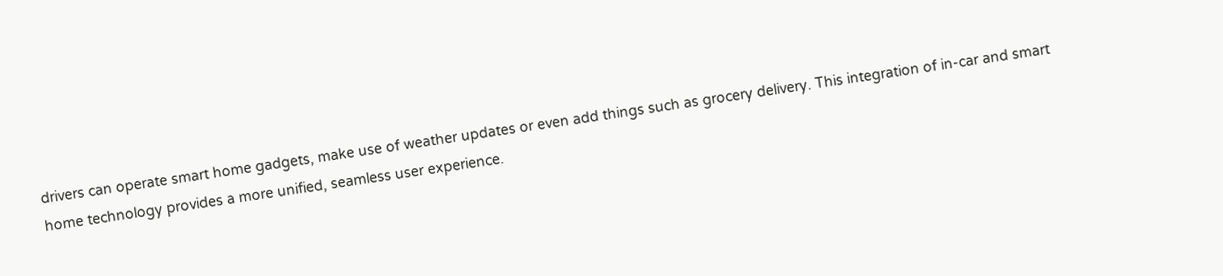drivers can operate smart home gadgets, make use of weather updates or even add things such as grocery delivery. This integration of in-car and smart home technology provides a more unified, seamless user experience.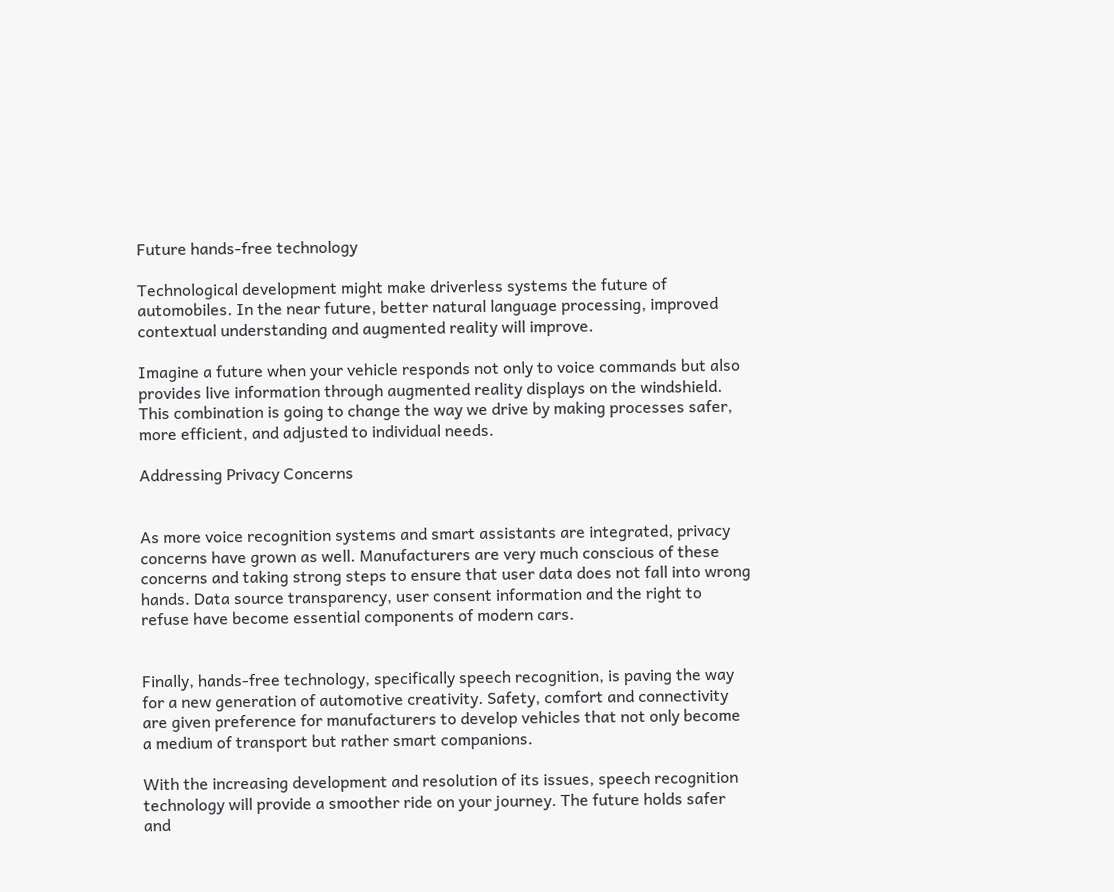Future hands-free technology

Technological development might make driverless systems the future of automobiles. In the near future, better natural language processing, improved contextual understanding and augmented reality will improve.

Imagine a future when your vehicle responds not only to voice commands but also provides live information through augmented reality displays on the windshield. This combination is going to change the way we drive by making processes safer, more efficient, and adjusted to individual needs.

Addressing Privacy Concerns


As more voice recognition systems and smart assistants are integrated, privacy concerns have grown as well. Manufacturers are very much conscious of these concerns and taking strong steps to ensure that user data does not fall into wrong hands. Data source transparency, user consent information and the right to refuse have become essential components of modern cars.


Finally, hands-free technology, specifically speech recognition, is paving the way for a new generation of automotive creativity. Safety, comfort and connectivity are given preference for manufacturers to develop vehicles that not only become a medium of transport but rather smart companions.

With the increasing development and resolution of its issues, speech recognition technology will provide a smoother ride on your journey. The future holds safer and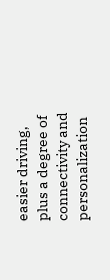easier driving, plus a degree of connectivity and personalization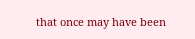that once may have been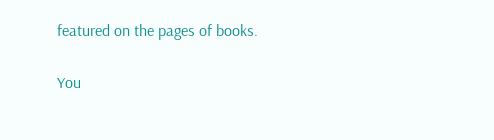featured on the pages of books.

You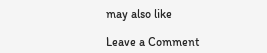may also like

Leave a Comment